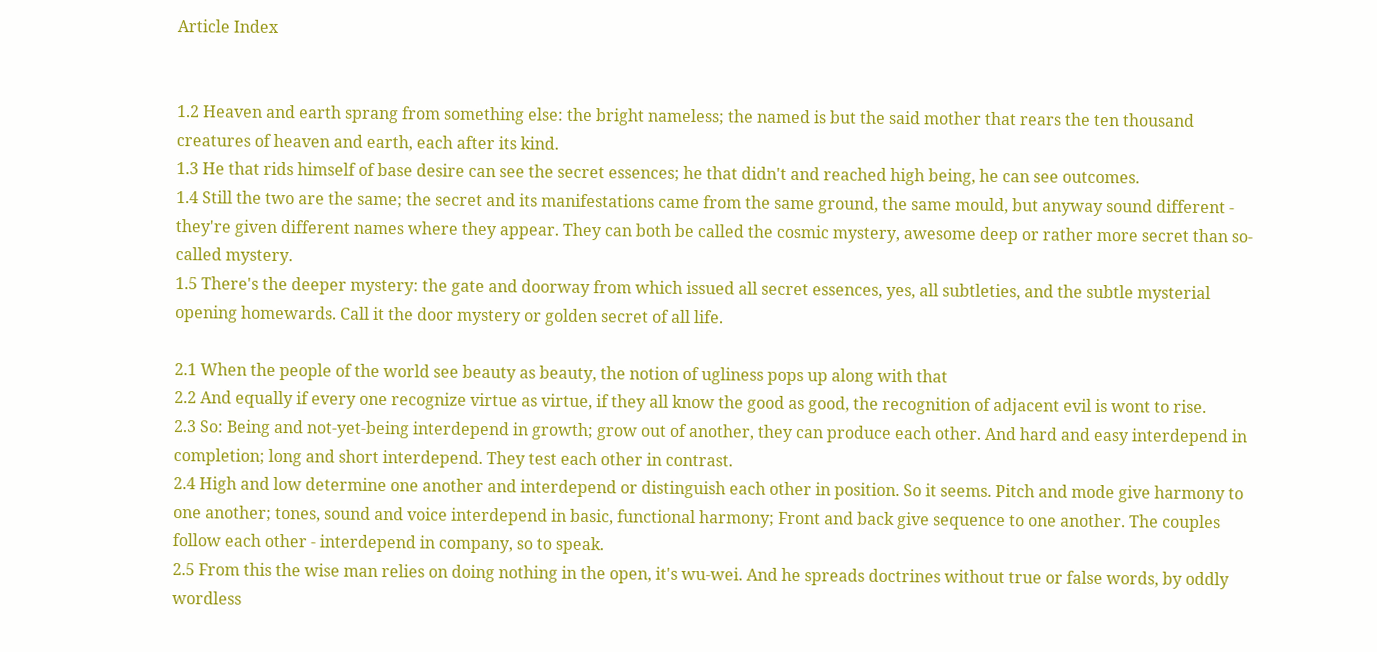Article Index


1.2 Heaven and earth sprang from something else: the bright nameless; the named is but the said mother that rears the ten thousand creatures of heaven and earth, each after its kind.
1.3 He that rids himself of base desire can see the secret essences; he that didn't and reached high being, he can see outcomes.
1.4 Still the two are the same; the secret and its manifestations came from the same ground, the same mould, but anyway sound different - they're given different names where they appear. They can both be called the cosmic mystery, awesome deep or rather more secret than so-called mystery.
1.5 There's the deeper mystery: the gate and doorway from which issued all secret essences, yes, all subtleties, and the subtle mysterial opening homewards. Call it the door mystery or golden secret of all life.

2.1 When the people of the world see beauty as beauty, the notion of ugliness pops up along with that
2.2 And equally if every one recognize virtue as virtue, if they all know the good as good, the recognition of adjacent evil is wont to rise.
2.3 So: Being and not-yet-being interdepend in growth; grow out of another, they can produce each other. And hard and easy interdepend in completion; long and short interdepend. They test each other in contrast.
2.4 High and low determine one another and interdepend or distinguish each other in position. So it seems. Pitch and mode give harmony to one another; tones, sound and voice interdepend in basic, functional harmony; Front and back give sequence to one another. The couples follow each other - interdepend in company, so to speak.
2.5 From this the wise man relies on doing nothing in the open, it's wu-wei. And he spreads doctrines without true or false words, by oddly wordless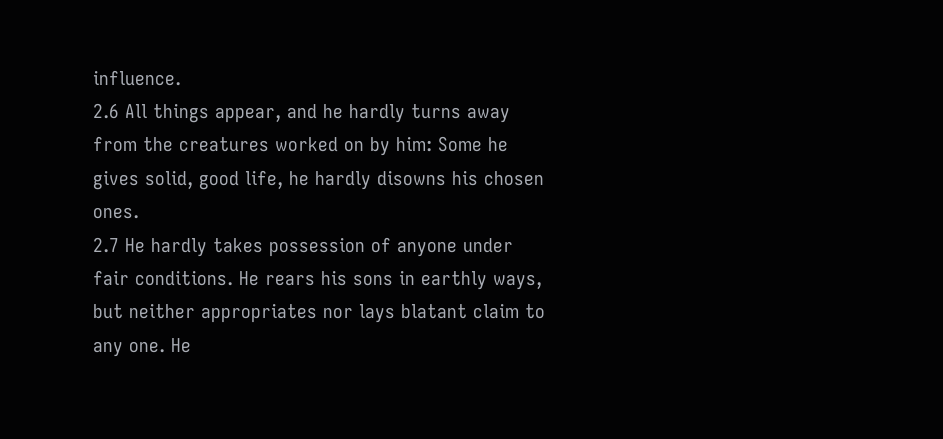influence.
2.6 All things appear, and he hardly turns away from the creatures worked on by him: Some he gives solid, good life, he hardly disowns his chosen ones.
2.7 He hardly takes possession of anyone under fair conditions. He rears his sons in earthly ways, but neither appropriates nor lays blatant claim to any one. He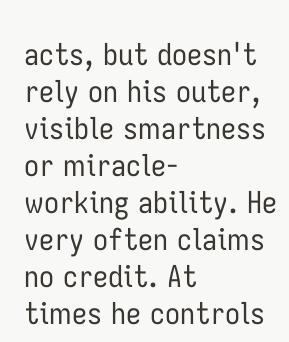acts, but doesn't rely on his outer, visible smartness or miracle-working ability. He very often claims no credit. At times he controls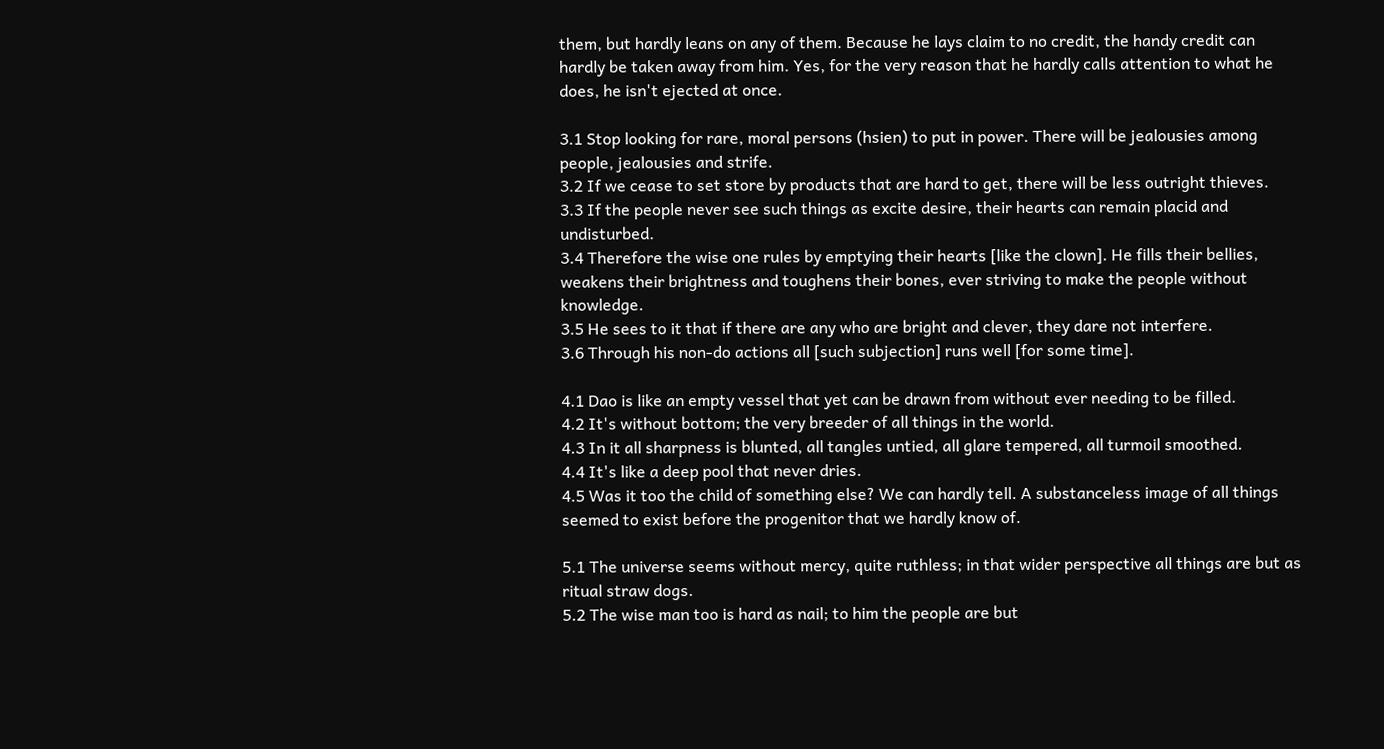them, but hardly leans on any of them. Because he lays claim to no credit, the handy credit can hardly be taken away from him. Yes, for the very reason that he hardly calls attention to what he does, he isn't ejected at once.

3.1 Stop looking for rare, moral persons (hsien) to put in power. There will be jealousies among people, jealousies and strife.
3.2 If we cease to set store by products that are hard to get, there will be less outright thieves.
3.3 If the people never see such things as excite desire, their hearts can remain placid and undisturbed.
3.4 Therefore the wise one rules by emptying their hearts [like the clown]. He fills their bellies, weakens their brightness and toughens their bones, ever striving to make the people without knowledge.
3.5 He sees to it that if there are any who are bright and clever, they dare not interfere.
3.6 Through his non-do actions all [such subjection] runs well [for some time].

4.1 Dao is like an empty vessel that yet can be drawn from without ever needing to be filled.
4.2 It's without bottom; the very breeder of all things in the world.
4.3 In it all sharpness is blunted, all tangles untied, all glare tempered, all turmoil smoothed.
4.4 It's like a deep pool that never dries.
4.5 Was it too the child of something else? We can hardly tell. A substanceless image of all things seemed to exist before the progenitor that we hardly know of.

5.1 The universe seems without mercy, quite ruthless; in that wider perspective all things are but as ritual straw dogs.
5.2 The wise man too is hard as nail; to him the people are but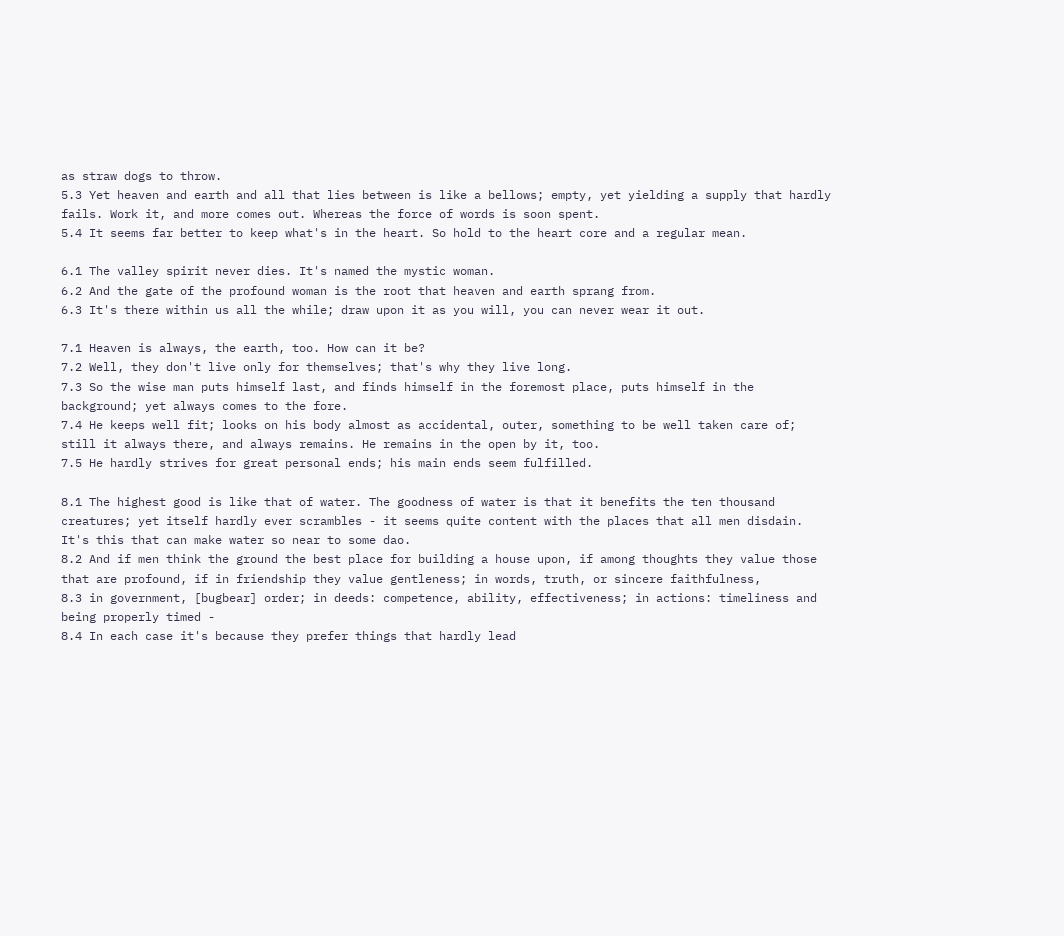as straw dogs to throw.
5.3 Yet heaven and earth and all that lies between is like a bellows; empty, yet yielding a supply that hardly fails. Work it, and more comes out. Whereas the force of words is soon spent.
5.4 It seems far better to keep what's in the heart. So hold to the heart core and a regular mean.

6.1 The valley spirit never dies. It's named the mystic woman.
6.2 And the gate of the profound woman is the root that heaven and earth sprang from.
6.3 It's there within us all the while; draw upon it as you will, you can never wear it out.

7.1 Heaven is always, the earth, too. How can it be?
7.2 Well, they don't live only for themselves; that's why they live long.
7.3 So the wise man puts himself last, and finds himself in the foremost place, puts himself in the background; yet always comes to the fore.
7.4 He keeps well fit; looks on his body almost as accidental, outer, something to be well taken care of; still it always there, and always remains. He remains in the open by it, too.
7.5 He hardly strives for great personal ends; his main ends seem fulfilled.

8.1 The highest good is like that of water. The goodness of water is that it benefits the ten thousand creatures; yet itself hardly ever scrambles - it seems quite content with the places that all men disdain. It's this that can make water so near to some dao.
8.2 And if men think the ground the best place for building a house upon, if among thoughts they value those that are profound, if in friendship they value gentleness; in words, truth, or sincere faithfulness,
8.3 in government, [bugbear] order; in deeds: competence, ability, effectiveness; in actions: timeliness and being properly timed -
8.4 In each case it's because they prefer things that hardly lead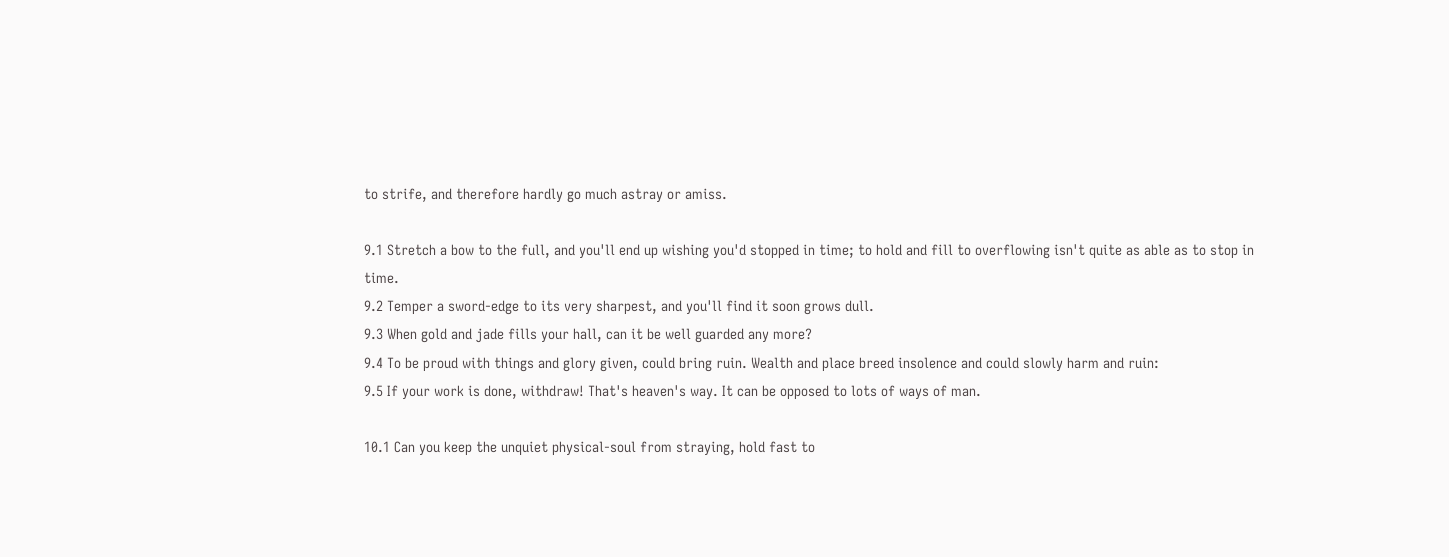to strife, and therefore hardly go much astray or amiss.

9.1 Stretch a bow to the full, and you'll end up wishing you'd stopped in time; to hold and fill to overflowing isn't quite as able as to stop in time.
9.2 Temper a sword-edge to its very sharpest, and you'll find it soon grows dull.
9.3 When gold and jade fills your hall, can it be well guarded any more?
9.4 To be proud with things and glory given, could bring ruin. Wealth and place breed insolence and could slowly harm and ruin:
9.5 If your work is done, withdraw! That's heaven's way. It can be opposed to lots of ways of man.

10.1 Can you keep the unquiet physical-soul from straying, hold fast to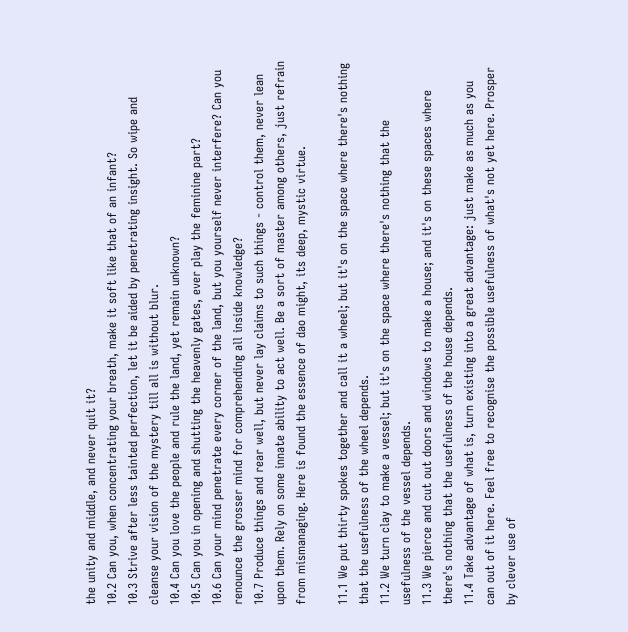the unity and middle, and never quit it?
10.2 Can you, when concentrating your breath, make it soft like that of an infant?
10.3 Strive after less tainted perfection, let it be aided by penetrating insight. So wipe and cleanse your vision of the mystery till all is without blur.
10.4 Can you love the people and rule the land, yet remain unknown?
10.5 Can you in opening and shutting the heavenly gates, ever play the feminine part?
10.6 Can your mind penetrate every corner of the land, but you yourself never interfere? Can you renounce the grosser mind for comprehending all inside knowledge?
10.7 Produce things and rear well, but never lay claims to such things - control them, never lean upon them. Rely on some innate ability to act well. Be a sort of master among others, just refrain from mismanaging. Here is found the essence of dao might, its deep, mystic virtue.

11.1 We put thirty spokes together and call it a wheel; but it's on the space where there's nothing that the usefulness of the wheel depends.
11.2 We turn clay to make a vessel; but it's on the space where there's nothing that the usefulness of the vessel depends.
11.3 We pierce and cut out doors and windows to make a house; and it's on these spaces where there's nothing that the usefulness of the house depends.
11.4 Take advantage of what is, turn existing into a great advantage: just make as much as you can out of it here. Feel free to recognise the possible usefulness of what's not yet here. Prosper by clever use of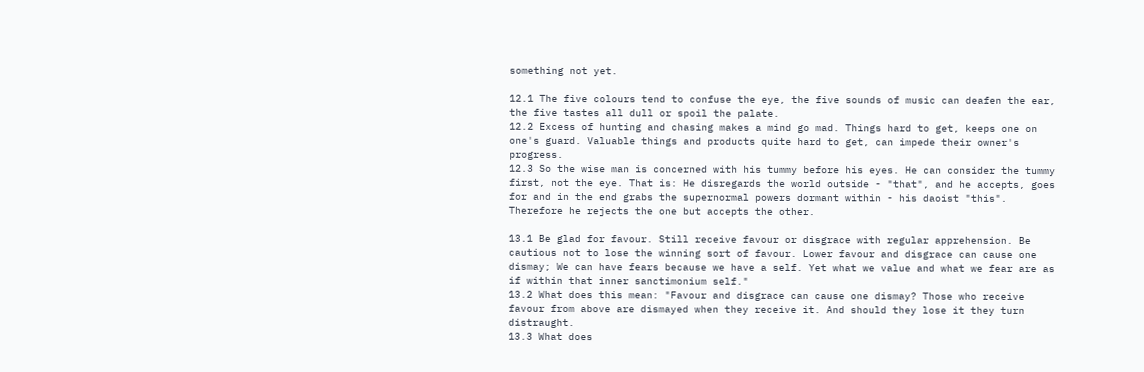something not yet.

12.1 The five colours tend to confuse the eye, the five sounds of music can deafen the ear, the five tastes all dull or spoil the palate.
12.2 Excess of hunting and chasing makes a mind go mad. Things hard to get, keeps one on one's guard. Valuable things and products quite hard to get, can impede their owner's progress.
12.3 So the wise man is concerned with his tummy before his eyes. He can consider the tummy first, not the eye. That is: He disregards the world outside - "that", and he accepts, goes for and in the end grabs the supernormal powers dormant within - his daoist "this". Therefore he rejects the one but accepts the other.

13.1 Be glad for favour. Still receive favour or disgrace with regular apprehension. Be cautious not to lose the winning sort of favour. Lower favour and disgrace can cause one dismay; We can have fears because we have a self. Yet what we value and what we fear are as if within that inner sanctimonium self."
13.2 What does this mean: "Favour and disgrace can cause one dismay? Those who receive favour from above are dismayed when they receive it. And should they lose it they turn distraught.
13.3 What does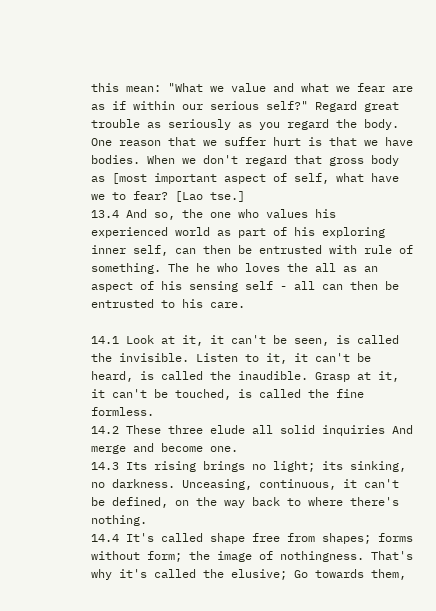this mean: "What we value and what we fear are as if within our serious self?" Regard great trouble as seriously as you regard the body. One reason that we suffer hurt is that we have bodies. When we don't regard that gross body as [most important aspect of self, what have we to fear? [Lao tse.]
13.4 And so, the one who values his experienced world as part of his exploring inner self, can then be entrusted with rule of something. The he who loves the all as an aspect of his sensing self - all can then be entrusted to his care.

14.1 Look at it, it can't be seen, is called the invisible. Listen to it, it can't be heard, is called the inaudible. Grasp at it, it can't be touched, is called the fine formless.
14.2 These three elude all solid inquiries And merge and become one.
14.3 Its rising brings no light; its sinking, no darkness. Unceasing, continuous, it can't be defined, on the way back to where there's nothing.
14.4 It's called shape free from shapes; forms without form; the image of nothingness. That's why it's called the elusive; Go towards them,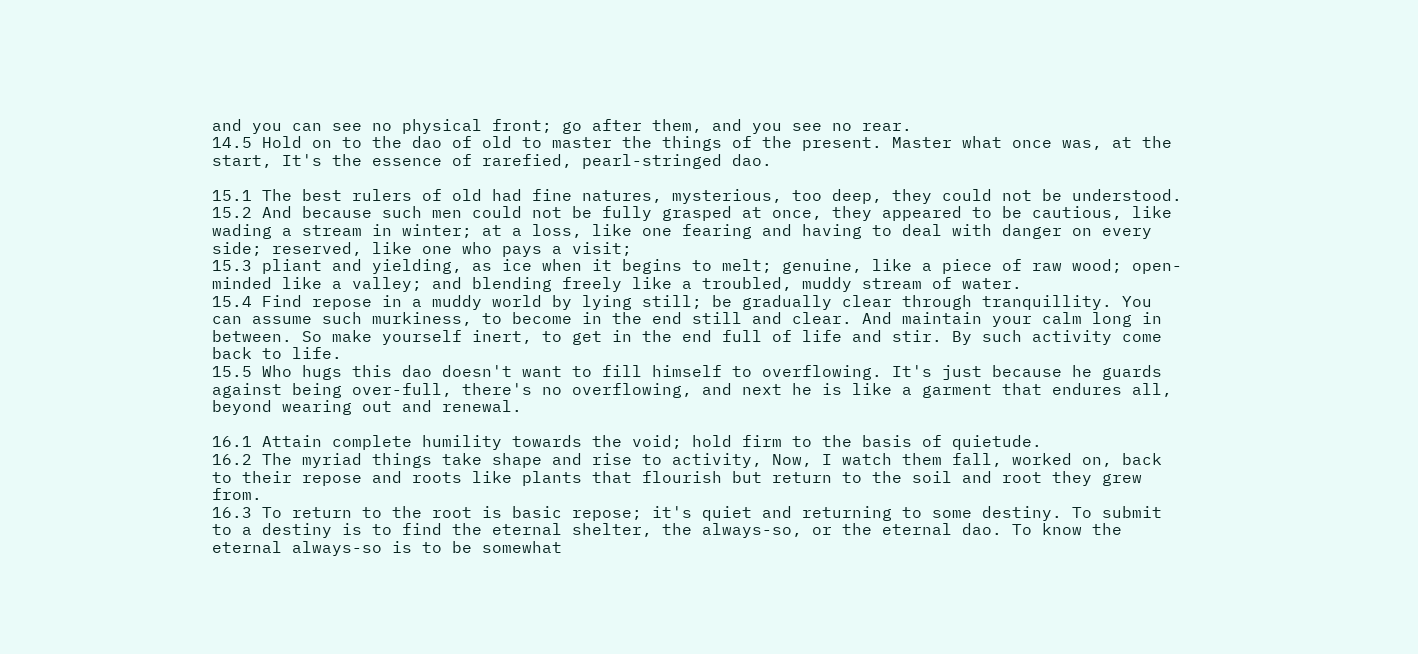and you can see no physical front; go after them, and you see no rear.
14.5 Hold on to the dao of old to master the things of the present. Master what once was, at the start, It's the essence of rarefied, pearl-stringed dao.

15.1 The best rulers of old had fine natures, mysterious, too deep, they could not be understood.
15.2 And because such men could not be fully grasped at once, they appeared to be cautious, like wading a stream in winter; at a loss, like one fearing and having to deal with danger on every side; reserved, like one who pays a visit;
15.3 pliant and yielding, as ice when it begins to melt; genuine, like a piece of raw wood; open-minded like a valley; and blending freely like a troubled, muddy stream of water.
15.4 Find repose in a muddy world by lying still; be gradually clear through tranquillity. You can assume such murkiness, to become in the end still and clear. And maintain your calm long in between. So make yourself inert, to get in the end full of life and stir. By such activity come back to life.
15.5 Who hugs this dao doesn't want to fill himself to overflowing. It's just because he guards against being over-full, there's no overflowing, and next he is like a garment that endures all, beyond wearing out and renewal.

16.1 Attain complete humility towards the void; hold firm to the basis of quietude.
16.2 The myriad things take shape and rise to activity, Now, I watch them fall, worked on, back to their repose and roots like plants that flourish but return to the soil and root they grew from.
16.3 To return to the root is basic repose; it's quiet and returning to some destiny. To submit to a destiny is to find the eternal shelter, the always-so, or the eternal dao. To know the eternal always-so is to be somewhat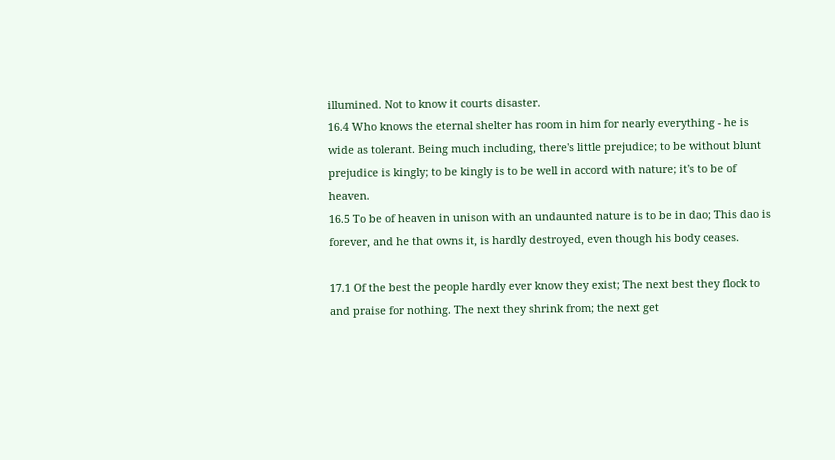illumined. Not to know it courts disaster.
16.4 Who knows the eternal shelter has room in him for nearly everything - he is wide as tolerant. Being much including, there's little prejudice; to be without blunt prejudice is kingly; to be kingly is to be well in accord with nature; it's to be of heaven.
16.5 To be of heaven in unison with an undaunted nature is to be in dao; This dao is forever, and he that owns it, is hardly destroyed, even though his body ceases.

17.1 Of the best the people hardly ever know they exist; The next best they flock to and praise for nothing. The next they shrink from; the next get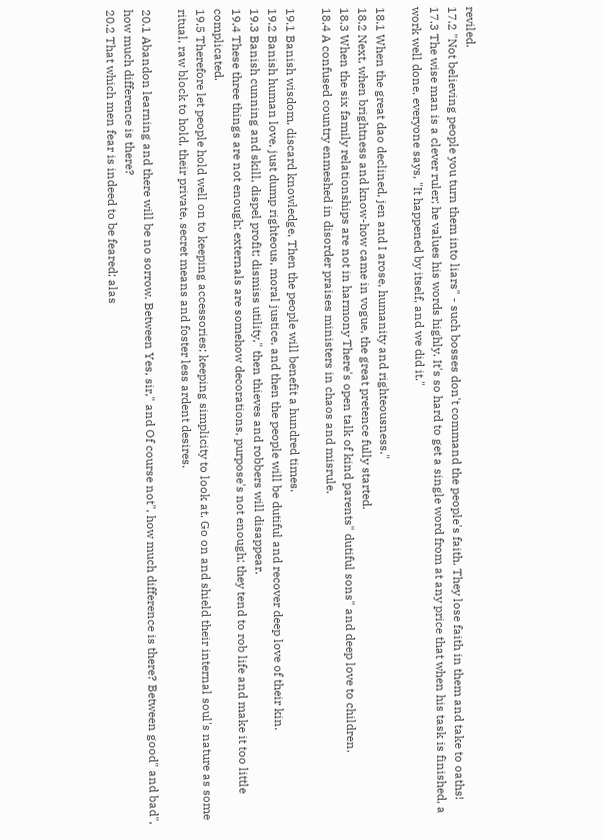reviled.
17.2 "Not believing people you turn them into liars" - such bosses don't command the people's faith. They lose faith in them and take to oaths!
17.3 The wise man is a clever ruler; he values his words highly. It's so hard to get a single word from at any price that when his task is finished, a work well done, everyone says, "It happened by itself, and we did it."

18.1 When the great dao declined, jen and I arose, humanity and righteousness."
18.2 Next, when brightness and know-how came in vogue, the great pretence fully started.
18.3 When the six family relationships are not in harmony There's open talk of kind parents" dutiful sons" and deep love to children.
18.4 A confused country enmeshed in disorder praises ministers in chaos and misrule.

19.1 Banish wisdom, discard knowledge, Then the people will benefit a hundred times.
19.2 Banish human love, just dump righteous, moral justice, and then the people will be dutiful and recover deep love of their kin.
19.3 Banish cunning and skill, dispel profit; dismiss utility," then thieves and robbers will disappear.
19.4 These three things are not enough; externals are somehow decorations, purpose's not enough; they tend to rob life and make it too little complicated.
19.5 Therefore let people hold well on to keeping accessories; keeping simplicity to look at. Go on and shield their internal soul's nature as some ritual, raw block to hold, their private, secret means and foster less ardent desires.

20.1 Abandon learning and there will be no sorrow. Between Yes, sir," and Of course not", how much difference is there? Between good" and bad", how much difference is there?
20.2 That which men fear is indeed to be feared; alas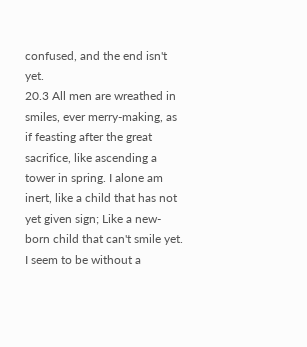confused, and the end isn't yet.
20.3 All men are wreathed in smiles, ever merry-making, as if feasting after the great sacrifice, like ascending a tower in spring. I alone am inert, like a child that has not yet given sign; Like a new-born child that can't smile yet. I seem to be without a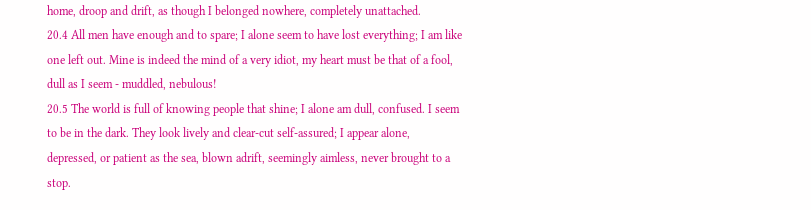home, droop and drift, as though I belonged nowhere, completely unattached.
20.4 All men have enough and to spare; I alone seem to have lost everything; I am like one left out. Mine is indeed the mind of a very idiot, my heart must be that of a fool, dull as I seem - muddled, nebulous!
20.5 The world is full of knowing people that shine; I alone am dull, confused. I seem to be in the dark. They look lively and clear-cut self-assured; I appear alone, depressed, or patient as the sea, blown adrift, seemingly aimless, never brought to a stop.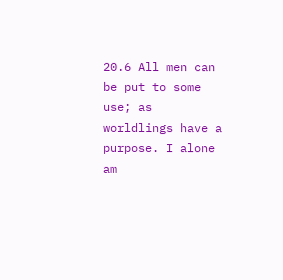20.6 All men can be put to some use; as worldlings have a purpose. I alone am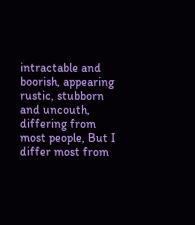intractable and boorish, appearing rustic, stubborn and uncouth, differing from most people, But I differ most from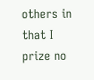others in that I prize no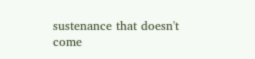sustenance that doesn't come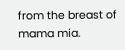from the breast of mama mia.